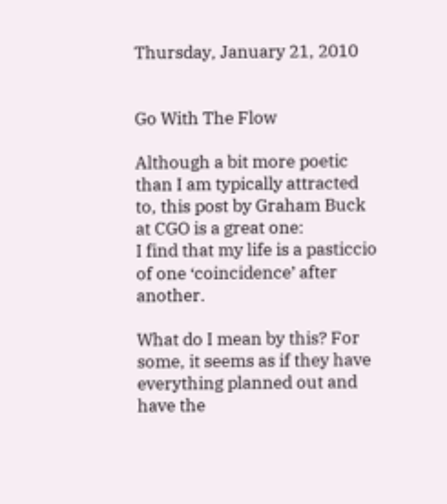Thursday, January 21, 2010


Go With The Flow

Although a bit more poetic than I am typically attracted to, this post by Graham Buck at CGO is a great one:
I find that my life is a pasticcio of one ‘coincidence’ after another.

What do I mean by this? For some, it seems as if they have everything planned out and have the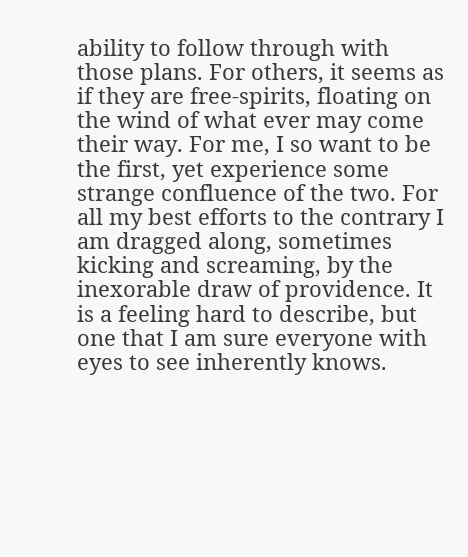ability to follow through with those plans. For others, it seems as if they are free-spirits, floating on the wind of what ever may come their way. For me, I so want to be the first, yet experience some strange confluence of the two. For all my best efforts to the contrary I am dragged along, sometimes kicking and screaming, by the inexorable draw of providence. It is a feeling hard to describe, but one that I am sure everyone with eyes to see inherently knows.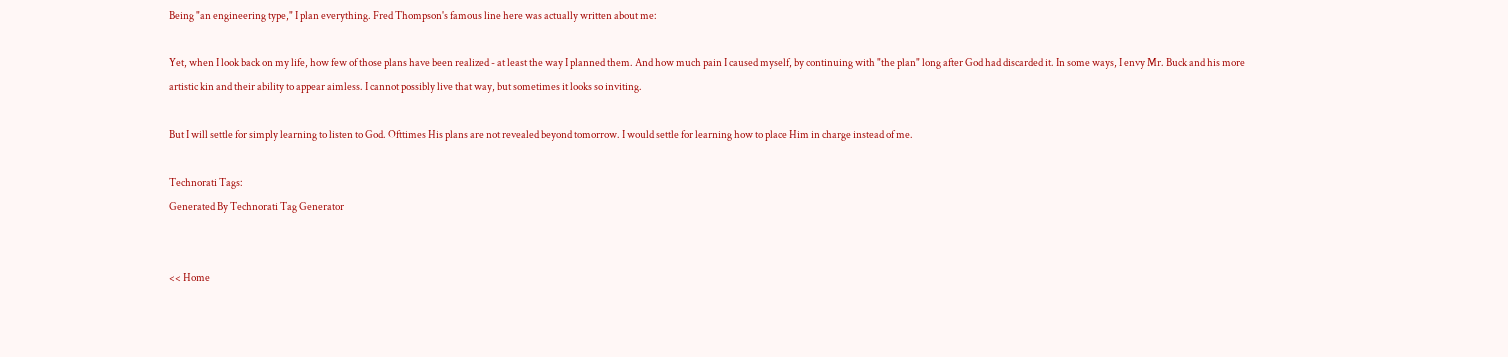Being "an engineering type," I plan everything. Fred Thompson's famous line here was actually written about me:

Yet, when I look back on my life, how few of those plans have been realized - at least the way I planned them. And how much pain I caused myself, by continuing with "the plan" long after God had discarded it. In some ways, I envy Mr. Buck and his more artistic kin and their ability to appear aimless. I cannot possibly live that way, but sometimes it looks so inviting.

But I will settle for simply learning to listen to God. Ofttimes His plans are not revealed beyond tomorrow. I would settle for learning how to place Him in charge instead of me.

Technorati Tags:
Generated By Technorati Tag Generator


<< Home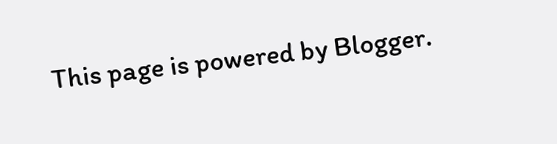This page is powered by Blogger.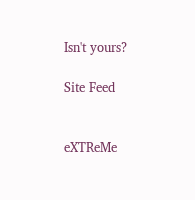Isn't yours?

Site Feed


eXTReMe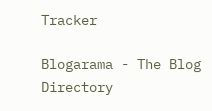Tracker

Blogarama - The Blog Directory